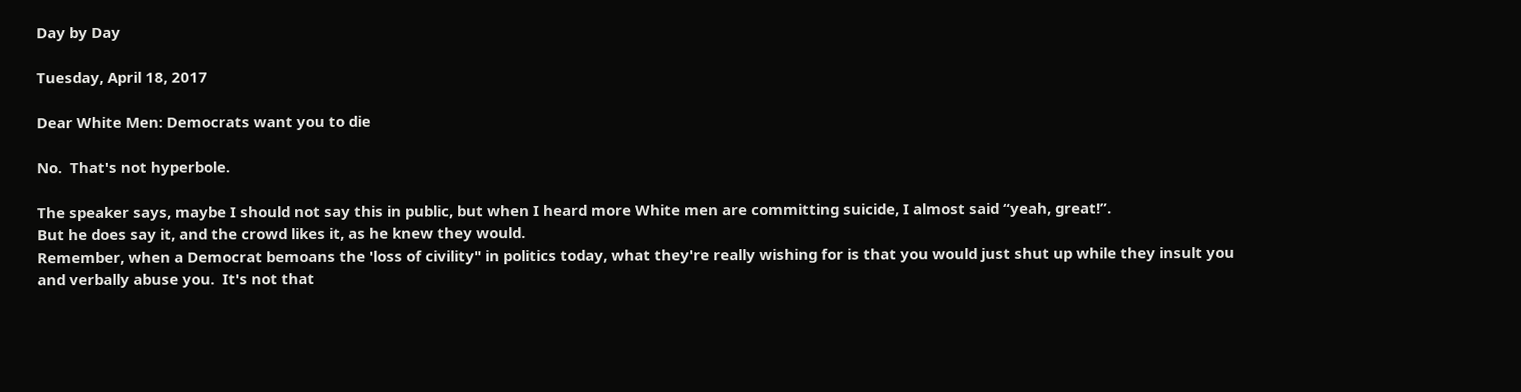Day by Day

Tuesday, April 18, 2017

Dear White Men: Democrats want you to die

No.  That's not hyperbole.

The speaker says, maybe I should not say this in public, but when I heard more White men are committing suicide, I almost said “yeah, great!”.
But he does say it, and the crowd likes it, as he knew they would.
Remember, when a Democrat bemoans the 'loss of civility" in politics today, what they're really wishing for is that you would just shut up while they insult you and verbally abuse you.  It's not that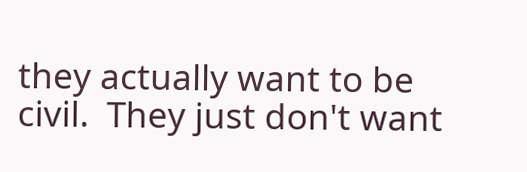they actually want to be civil.  They just don't want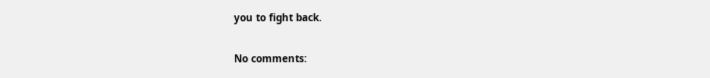you to fight back.

No comments: